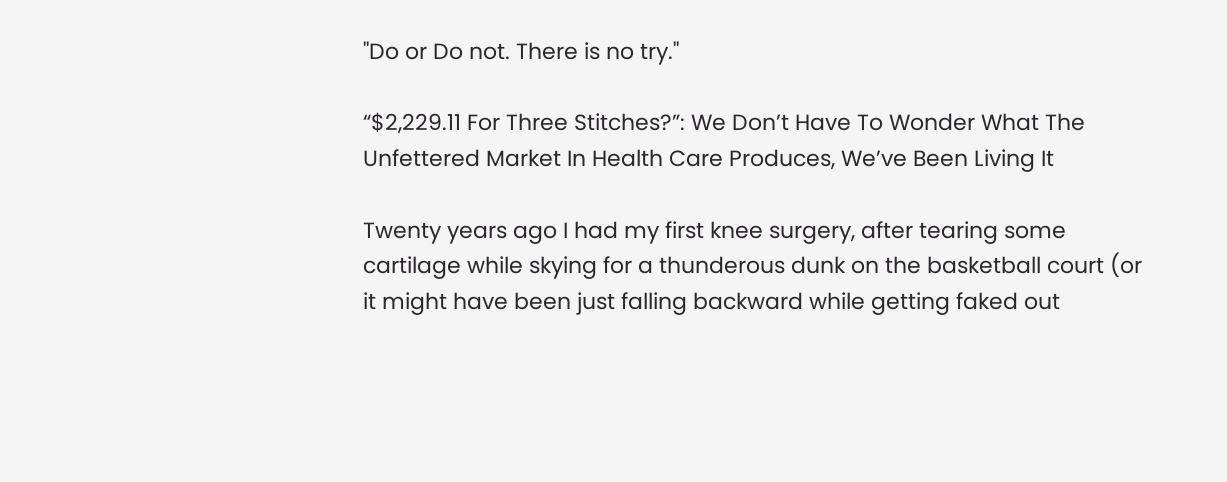"Do or Do not. There is no try."

“$2,229.11 For Three Stitches?”: We Don’t Have To Wonder What The Unfettered Market In Health Care Produces, We’ve Been Living It

Twenty years ago I had my first knee surgery, after tearing some cartilage while skying for a thunderous dunk on the basketball court (or it might have been just falling backward while getting faked out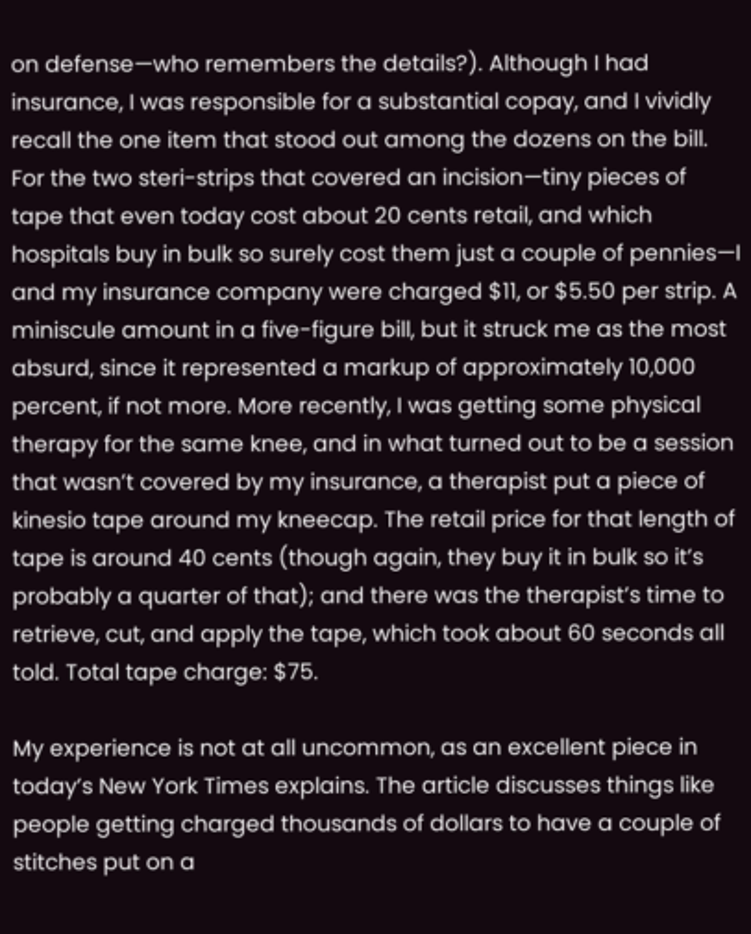on defense—who remembers the details?). Although I had insurance, I was responsible for a substantial copay, and I vividly recall the one item that stood out among the dozens on the bill. For the two steri-strips that covered an incision—tiny pieces of tape that even today cost about 20 cents retail, and which hospitals buy in bulk so surely cost them just a couple of pennies—I and my insurance company were charged $11, or $5.50 per strip. A miniscule amount in a five-figure bill, but it struck me as the most absurd, since it represented a markup of approximately 10,000 percent, if not more. More recently, I was getting some physical therapy for the same knee, and in what turned out to be a session that wasn’t covered by my insurance, a therapist put a piece of kinesio tape around my kneecap. The retail price for that length of tape is around 40 cents (though again, they buy it in bulk so it’s probably a quarter of that); and there was the therapist’s time to retrieve, cut, and apply the tape, which took about 60 seconds all told. Total tape charge: $75.

My experience is not at all uncommon, as an excellent piece in today’s New York Times explains. The article discusses things like people getting charged thousands of dollars to have a couple of stitches put on a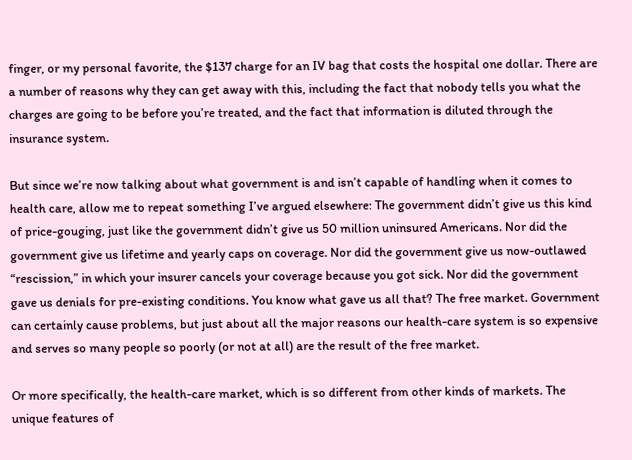finger, or my personal favorite, the $137 charge for an IV bag that costs the hospital one dollar. There are a number of reasons why they can get away with this, including the fact that nobody tells you what the charges are going to be before you’re treated, and the fact that information is diluted through the insurance system.

But since we’re now talking about what government is and isn’t capable of handling when it comes to health care, allow me to repeat something I’ve argued elsewhere: The government didn’t give us this kind of price-gouging, just like the government didn’t give us 50 million uninsured Americans. Nor did the government give us lifetime and yearly caps on coverage. Nor did the government give us now-outlawed “rescission,” in which your insurer cancels your coverage because you got sick. Nor did the government gave us denials for pre-existing conditions. You know what gave us all that? The free market. Government can certainly cause problems, but just about all the major reasons our health-care system is so expensive and serves so many people so poorly (or not at all) are the result of the free market.

Or more specifically, the health-care market, which is so different from other kinds of markets. The unique features of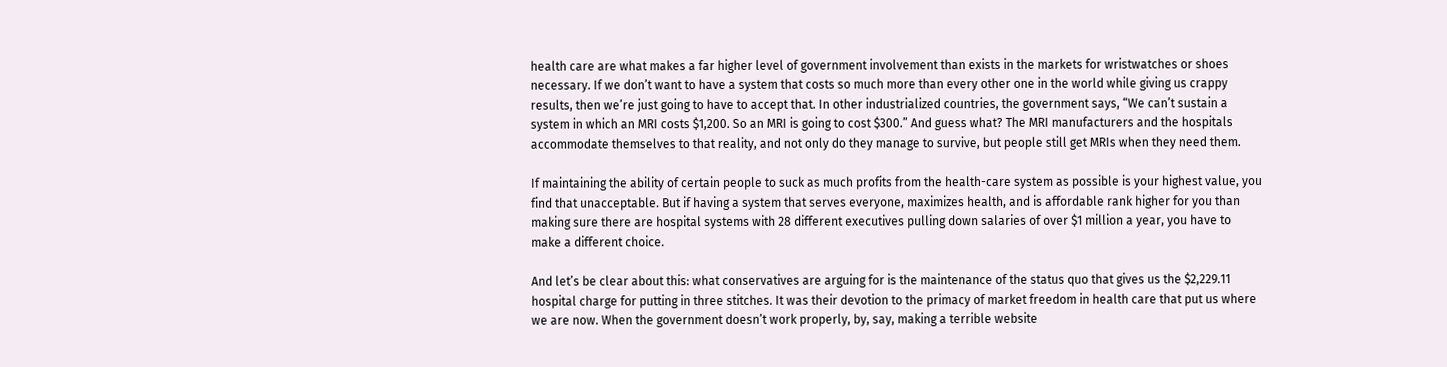health care are what makes a far higher level of government involvement than exists in the markets for wristwatches or shoes necessary. If we don’t want to have a system that costs so much more than every other one in the world while giving us crappy results, then we’re just going to have to accept that. In other industrialized countries, the government says, “We can’t sustain a system in which an MRI costs $1,200. So an MRI is going to cost $300.” And guess what? The MRI manufacturers and the hospitals accommodate themselves to that reality, and not only do they manage to survive, but people still get MRIs when they need them.

If maintaining the ability of certain people to suck as much profits from the health-care system as possible is your highest value, you find that unacceptable. But if having a system that serves everyone, maximizes health, and is affordable rank higher for you than making sure there are hospital systems with 28 different executives pulling down salaries of over $1 million a year, you have to make a different choice.

And let’s be clear about this: what conservatives are arguing for is the maintenance of the status quo that gives us the $2,229.11 hospital charge for putting in three stitches. It was their devotion to the primacy of market freedom in health care that put us where we are now. When the government doesn’t work properly, by, say, making a terrible website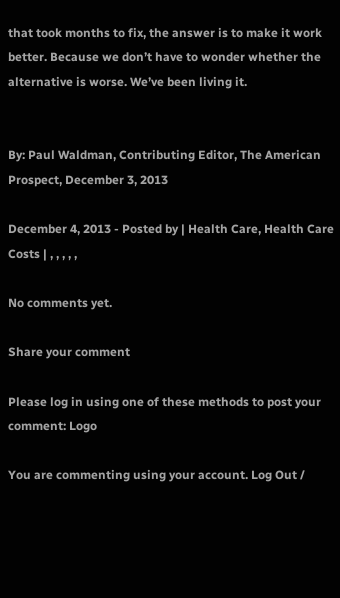that took months to fix, the answer is to make it work better. Because we don’t have to wonder whether the alternative is worse. We’ve been living it.


By: Paul Waldman, Contributing Editor, The American Prospect, December 3, 2013

December 4, 2013 - Posted by | Health Care, Health Care Costs | , , , , ,

No comments yet.

Share your comment

Please log in using one of these methods to post your comment: Logo

You are commenting using your account. Log Out /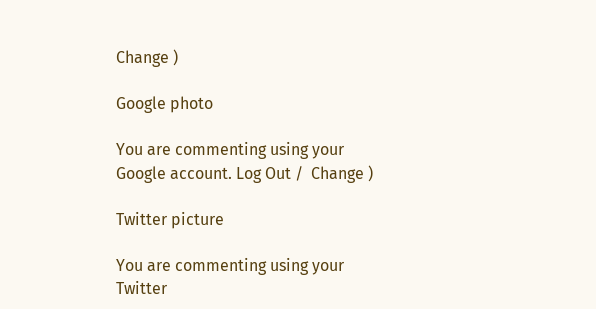Change )

Google photo

You are commenting using your Google account. Log Out /  Change )

Twitter picture

You are commenting using your Twitter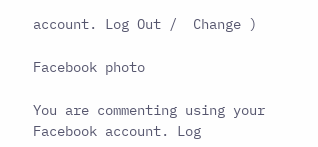account. Log Out /  Change )

Facebook photo

You are commenting using your Facebook account. Log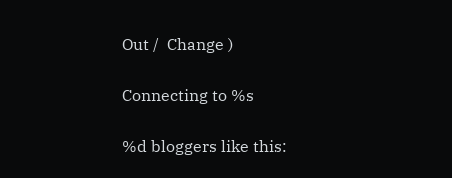Out /  Change )

Connecting to %s

%d bloggers like this: